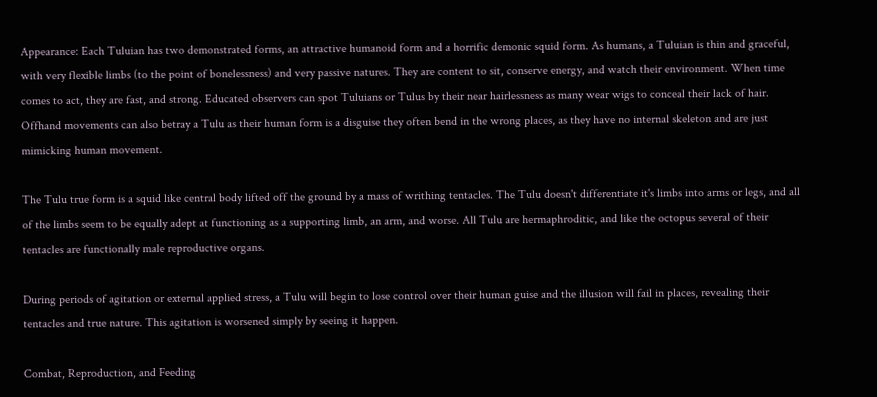Appearance: Each Tuluian has two demonstrated forms, an attractive humanoid form and a horrific demonic squid form. As humans, a Tuluian is thin and graceful, with very flexible limbs (to the point of bonelessness) and very passive natures. They are content to sit, conserve energy, and watch their environment. When time comes to act, they are fast, and strong. Educated observers can spot Tuluians or Tulus by their near hairlessness as many wear wigs to conceal their lack of hair. Offhand movements can also betray a Tulu as their human form is a disguise they often bend in the wrong places, as they have no internal skeleton and are just mimicking human movement.

The Tulu true form is a squid like central body lifted off the ground by a mass of writhing tentacles. The Tulu doesn't differentiate it's limbs into arms or legs, and all of the limbs seem to be equally adept at functioning as a supporting limb, an arm, and worse. All Tulu are hermaphroditic, and like the octopus several of their tentacles are functionally male reproductive organs.

During periods of agitation or external applied stress, a Tulu will begin to lose control over their human guise and the illusion will fail in places, revealing their tentacles and true nature. This agitation is worsened simply by seeing it happen.

Combat, Reproduction, and Feeding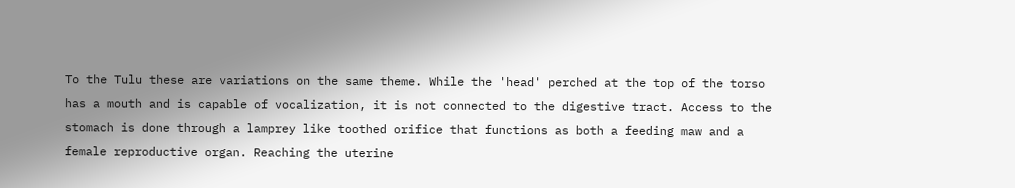To the Tulu these are variations on the same theme. While the 'head' perched at the top of the torso has a mouth and is capable of vocalization, it is not connected to the digestive tract. Access to the stomach is done through a lamprey like toothed orifice that functions as both a feeding maw and a female reproductive organ. Reaching the uterine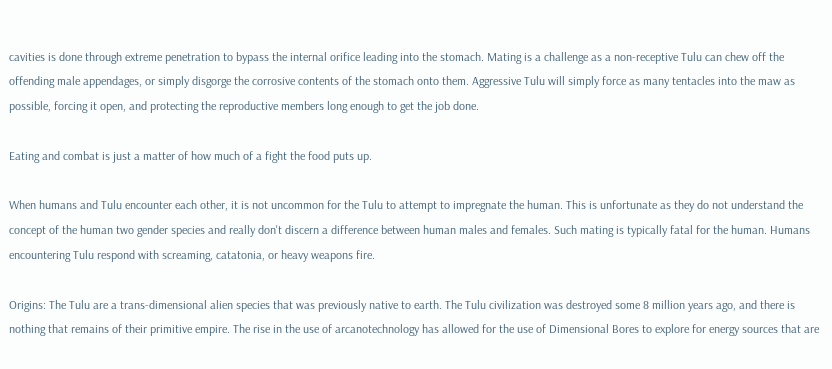cavities is done through extreme penetration to bypass the internal orifice leading into the stomach. Mating is a challenge as a non-receptive Tulu can chew off the offending male appendages, or simply disgorge the corrosive contents of the stomach onto them. Aggressive Tulu will simply force as many tentacles into the maw as possible, forcing it open, and protecting the reproductive members long enough to get the job done.

Eating and combat is just a matter of how much of a fight the food puts up.

When humans and Tulu encounter each other, it is not uncommon for the Tulu to attempt to impregnate the human. This is unfortunate as they do not understand the concept of the human two gender species and really don't discern a difference between human males and females. Such mating is typically fatal for the human. Humans encountering Tulu respond with screaming, catatonia, or heavy weapons fire.

Origins: The Tulu are a trans-dimensional alien species that was previously native to earth. The Tulu civilization was destroyed some 8 million years ago, and there is nothing that remains of their primitive empire. The rise in the use of arcanotechnology has allowed for the use of Dimensional Bores to explore for energy sources that are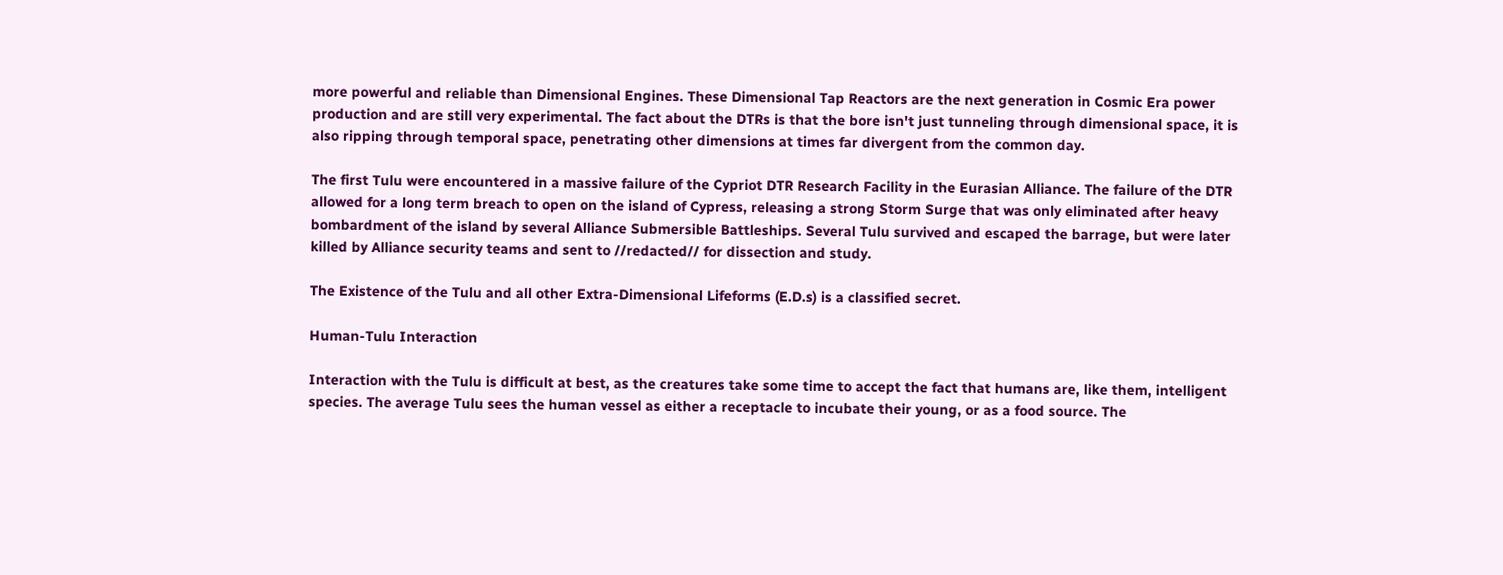more powerful and reliable than Dimensional Engines. These Dimensional Tap Reactors are the next generation in Cosmic Era power production and are still very experimental. The fact about the DTRs is that the bore isn't just tunneling through dimensional space, it is also ripping through temporal space, penetrating other dimensions at times far divergent from the common day.

The first Tulu were encountered in a massive failure of the Cypriot DTR Research Facility in the Eurasian Alliance. The failure of the DTR allowed for a long term breach to open on the island of Cypress, releasing a strong Storm Surge that was only eliminated after heavy bombardment of the island by several Alliance Submersible Battleships. Several Tulu survived and escaped the barrage, but were later killed by Alliance security teams and sent to //redacted// for dissection and study.

The Existence of the Tulu and all other Extra-Dimensional Lifeforms (E.D.s) is a classified secret.

Human-Tulu Interaction

Interaction with the Tulu is difficult at best, as the creatures take some time to accept the fact that humans are, like them, intelligent species. The average Tulu sees the human vessel as either a receptacle to incubate their young, or as a food source. The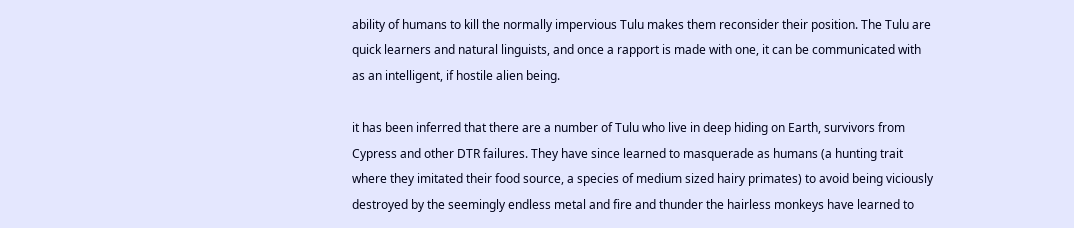ability of humans to kill the normally impervious Tulu makes them reconsider their position. The Tulu are quick learners and natural linguists, and once a rapport is made with one, it can be communicated with as an intelligent, if hostile alien being.

it has been inferred that there are a number of Tulu who live in deep hiding on Earth, survivors from Cypress and other DTR failures. They have since learned to masquerade as humans (a hunting trait where they imitated their food source, a species of medium sized hairy primates) to avoid being viciously destroyed by the seemingly endless metal and fire and thunder the hairless monkeys have learned to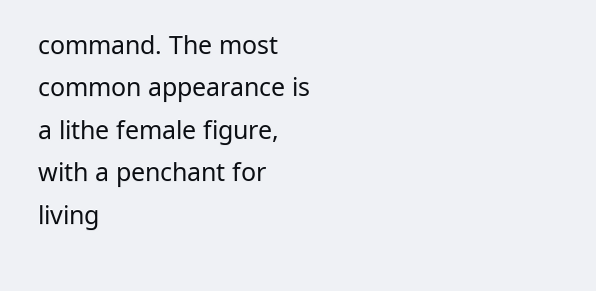command. The most common appearance is a lithe female figure, with a penchant for living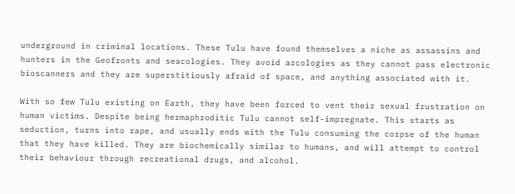underground in criminal locations. These Tulu have found themselves a niche as assassins and hunters in the Geofronts and seacologies. They avoid arcologies as they cannot pass electronic bioscanners and they are superstitiously afraid of space, and anything associated with it.

With so few Tulu existing on Earth, they have been forced to vent their sexual frustration on human victims. Despite being hermaphroditic Tulu cannot self-impregnate. This starts as seduction, turns into rape, and usually ends with the Tulu consuming the corpse of the human that they have killed. They are biochemically similar to humans, and will attempt to control their behaviour through recreational drugs, and alcohol.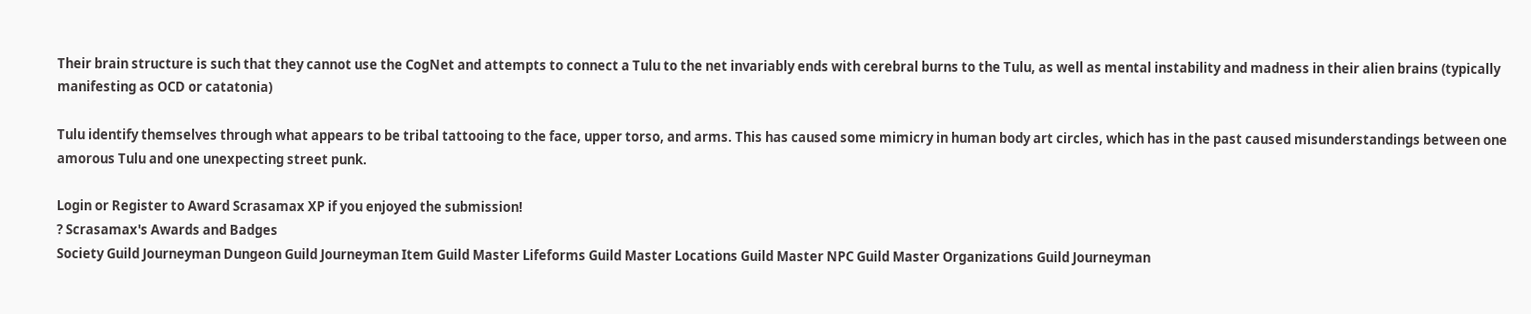Their brain structure is such that they cannot use the CogNet and attempts to connect a Tulu to the net invariably ends with cerebral burns to the Tulu, as well as mental instability and madness in their alien brains (typically manifesting as OCD or catatonia)

Tulu identify themselves through what appears to be tribal tattooing to the face, upper torso, and arms. This has caused some mimicry in human body art circles, which has in the past caused misunderstandings between one amorous Tulu and one unexpecting street punk.

Login or Register to Award Scrasamax XP if you enjoyed the submission!
? Scrasamax's Awards and Badges
Society Guild Journeyman Dungeon Guild Journeyman Item Guild Master Lifeforms Guild Master Locations Guild Master NPC Guild Master Organizations Guild Journeyman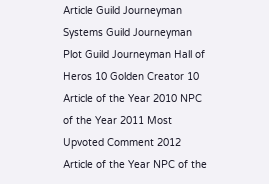Article Guild Journeyman Systems Guild Journeyman Plot Guild Journeyman Hall of Heros 10 Golden Creator 10 Article of the Year 2010 NPC of the Year 2011 Most Upvoted Comment 2012 Article of the Year NPC of the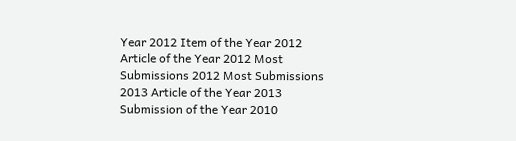Year 2012 Item of the Year 2012 Article of the Year 2012 Most Submissions 2012 Most Submissions 2013 Article of the Year 2013 Submission of the Year 2010